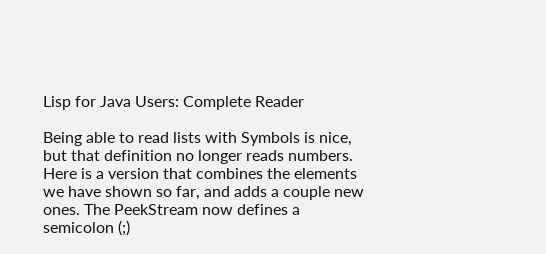Lisp for Java Users: Complete Reader

Being able to read lists with Symbols is nice, but that definition no longer reads numbers. Here is a version that combines the elements we have shown so far, and adds a couple new ones. The PeekStream now defines a semicolon (;)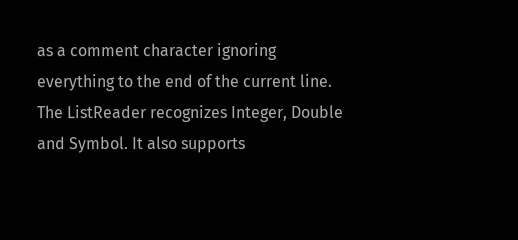as a comment character ignoring everything to the end of the current line. The ListReader recognizes Integer, Double and Symbol. It also supports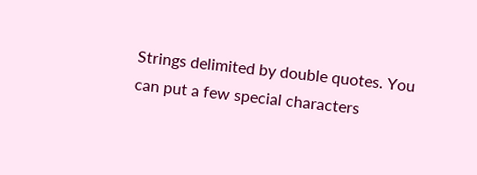Strings delimited by double quotes. You can put a few special characters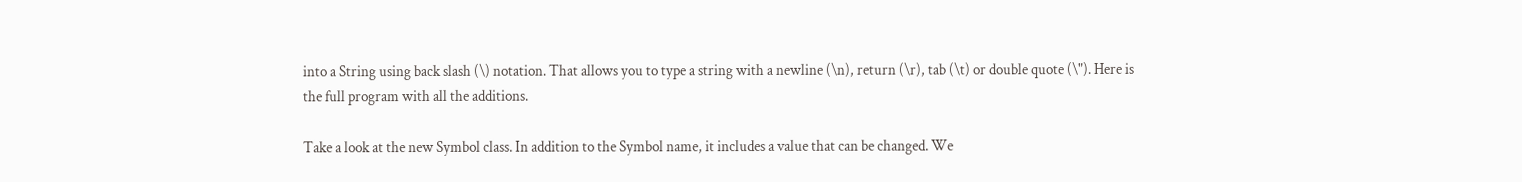into a String using back slash (\) notation. That allows you to type a string with a newline (\n), return (\r), tab (\t) or double quote (\"). Here is the full program with all the additions.

Take a look at the new Symbol class. In addition to the Symbol name, it includes a value that can be changed. We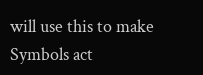will use this to make Symbols act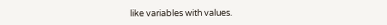like variables with values.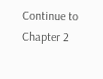Continue to Chapter 2